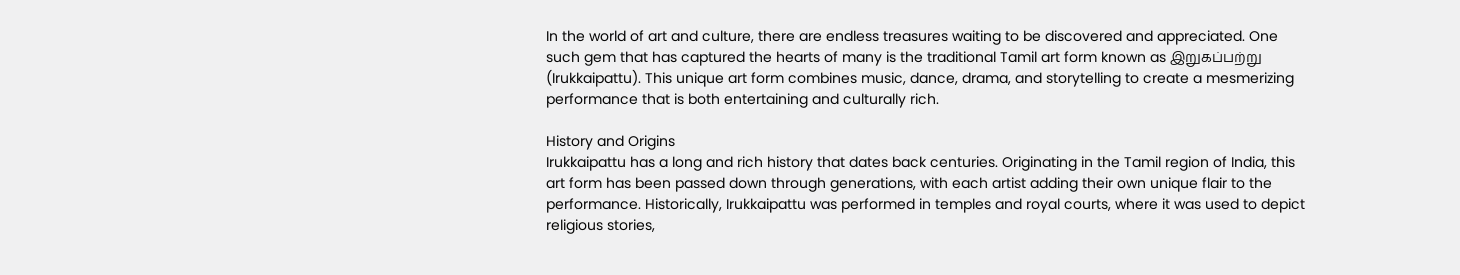In the world of art and culture, there are endless treasures waiting to be discovered and appreciated. One such gem that has captured the hearts of many is the traditional Tamil art form known as இறுகப்பற்று (Irukkaipattu). This unique art form combines music, dance, drama, and storytelling to create a mesmerizing performance that is both entertaining and culturally rich.

History and Origins
Irukkaipattu has a long and rich history that dates back centuries. Originating in the Tamil region of India, this art form has been passed down through generations, with each artist adding their own unique flair to the performance. Historically, Irukkaipattu was performed in temples and royal courts, where it was used to depict religious stories,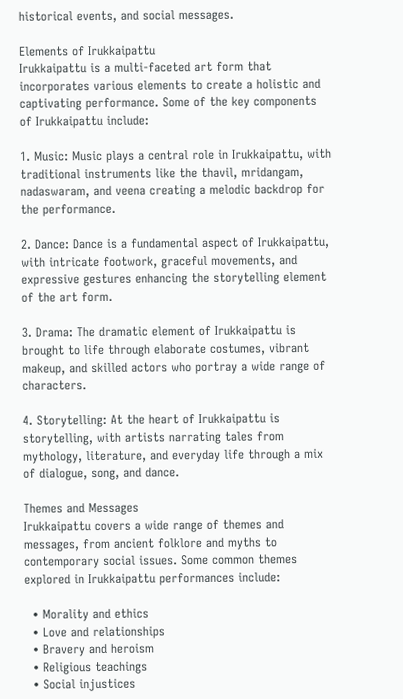historical events, and social messages.

Elements of Irukkaipattu
Irukkaipattu is a multi-faceted art form that incorporates various elements to create a holistic and captivating performance. Some of the key components of Irukkaipattu include:

1. Music: Music plays a central role in Irukkaipattu, with traditional instruments like the thavil, mridangam, nadaswaram, and veena creating a melodic backdrop for the performance.

2. Dance: Dance is a fundamental aspect of Irukkaipattu, with intricate footwork, graceful movements, and expressive gestures enhancing the storytelling element of the art form.

3. Drama: The dramatic element of Irukkaipattu is brought to life through elaborate costumes, vibrant makeup, and skilled actors who portray a wide range of characters.

4. Storytelling: At the heart of Irukkaipattu is storytelling, with artists narrating tales from mythology, literature, and everyday life through a mix of dialogue, song, and dance.

Themes and Messages
Irukkaipattu covers a wide range of themes and messages, from ancient folklore and myths to contemporary social issues. Some common themes explored in Irukkaipattu performances include:

  • Morality and ethics
  • Love and relationships
  • Bravery and heroism
  • Religious teachings
  • Social injustices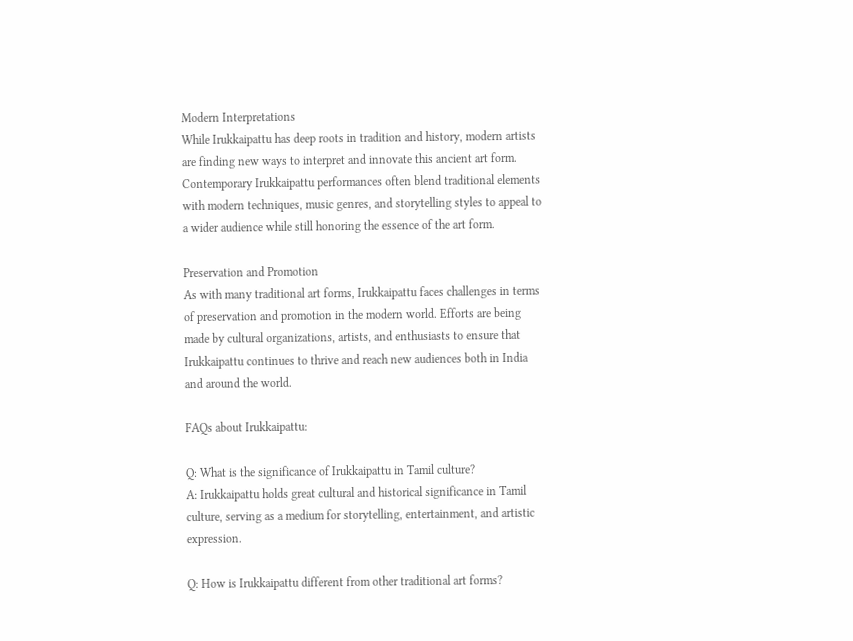Modern Interpretations
While Irukkaipattu has deep roots in tradition and history, modern artists are finding new ways to interpret and innovate this ancient art form. Contemporary Irukkaipattu performances often blend traditional elements with modern techniques, music genres, and storytelling styles to appeal to a wider audience while still honoring the essence of the art form.

Preservation and Promotion
As with many traditional art forms, Irukkaipattu faces challenges in terms of preservation and promotion in the modern world. Efforts are being made by cultural organizations, artists, and enthusiasts to ensure that Irukkaipattu continues to thrive and reach new audiences both in India and around the world.

FAQs about Irukkaipattu:

Q: What is the significance of Irukkaipattu in Tamil culture?
A: Irukkaipattu holds great cultural and historical significance in Tamil culture, serving as a medium for storytelling, entertainment, and artistic expression.

Q: How is Irukkaipattu different from other traditional art forms?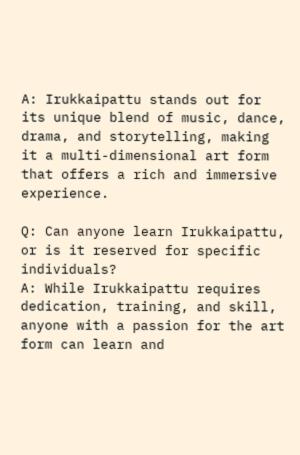A: Irukkaipattu stands out for its unique blend of music, dance, drama, and storytelling, making it a multi-dimensional art form that offers a rich and immersive experience.

Q: Can anyone learn Irukkaipattu, or is it reserved for specific individuals?
A: While Irukkaipattu requires dedication, training, and skill, anyone with a passion for the art form can learn and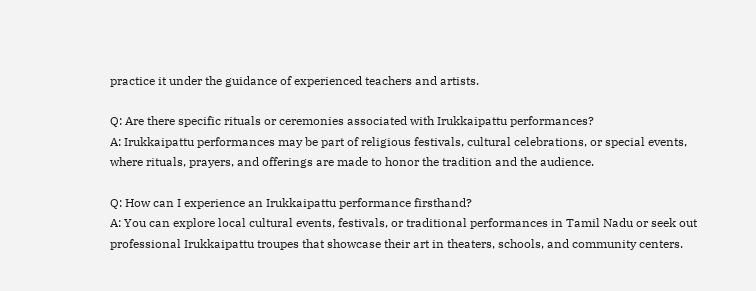practice it under the guidance of experienced teachers and artists.

Q: Are there specific rituals or ceremonies associated with Irukkaipattu performances?
A: Irukkaipattu performances may be part of religious festivals, cultural celebrations, or special events, where rituals, prayers, and offerings are made to honor the tradition and the audience.

Q: How can I experience an Irukkaipattu performance firsthand?
A: You can explore local cultural events, festivals, or traditional performances in Tamil Nadu or seek out professional Irukkaipattu troupes that showcase their art in theaters, schools, and community centers.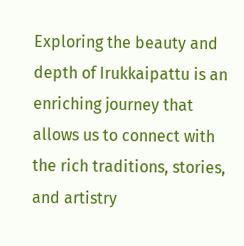Exploring the beauty and depth of Irukkaipattu is an enriching journey that allows us to connect with the rich traditions, stories, and artistry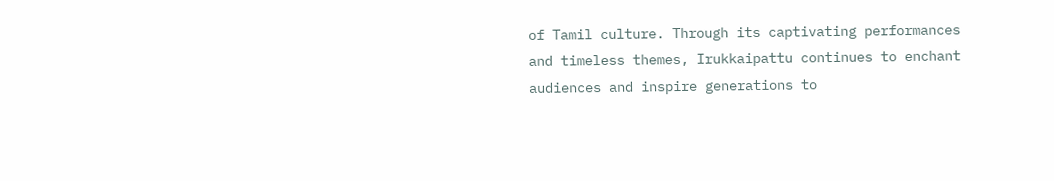of Tamil culture. Through its captivating performances and timeless themes, Irukkaipattu continues to enchant audiences and inspire generations to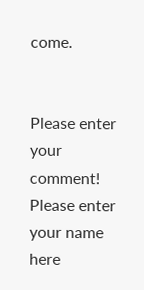come.


Please enter your comment!
Please enter your name here